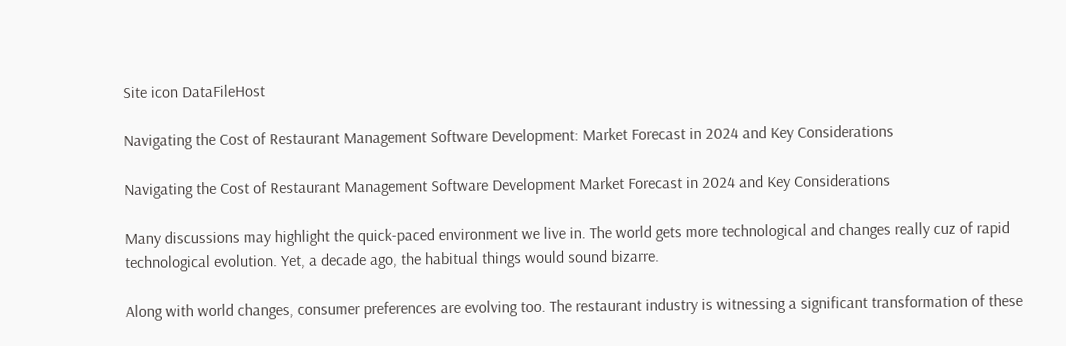Site icon DataFileHost

Navigating the Cost of Restaurant Management Software Development: Market Forecast in 2024 and Key Considerations

Navigating the Cost of Restaurant Management Software Development Market Forecast in 2024 and Key Considerations

Many discussions may highlight the quick-paced environment we live in. The world gets more technological and changes really cuz of rapid technological evolution. Yet, a decade ago, the habitual things would sound bizarre.

Along with world changes, consumer preferences are evolving too. The restaurant industry is witnessing a significant transformation of these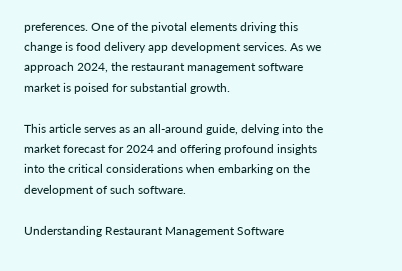preferences. One of the pivotal elements driving this change is food delivery app development services. As we approach 2024, the restaurant management software market is poised for substantial growth.

This article serves as an all-around guide, delving into the market forecast for 2024 and offering profound insights into the critical considerations when embarking on the development of such software.

Understanding Restaurant Management Software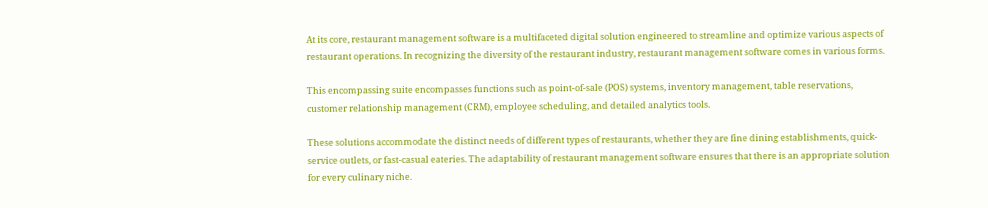At its core, restaurant management software is a multifaceted digital solution engineered to streamline and optimize various aspects of restaurant operations. In recognizing the diversity of the restaurant industry, restaurant management software comes in various forms.

This encompassing suite encompasses functions such as point-of-sale (POS) systems, inventory management, table reservations, customer relationship management (CRM), employee scheduling, and detailed analytics tools.

These solutions accommodate the distinct needs of different types of restaurants, whether they are fine dining establishments, quick-service outlets, or fast-casual eateries. The adaptability of restaurant management software ensures that there is an appropriate solution for every culinary niche.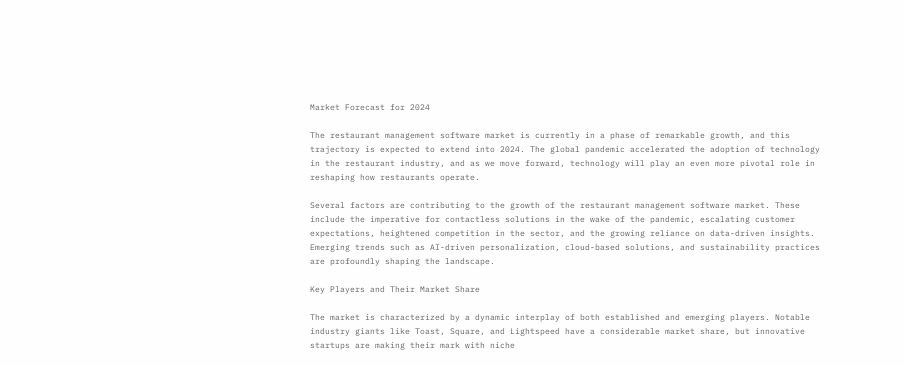Market Forecast for 2024

The restaurant management software market is currently in a phase of remarkable growth, and this trajectory is expected to extend into 2024. The global pandemic accelerated the adoption of technology in the restaurant industry, and as we move forward, technology will play an even more pivotal role in reshaping how restaurants operate.

Several factors are contributing to the growth of the restaurant management software market. These include the imperative for contactless solutions in the wake of the pandemic, escalating customer expectations, heightened competition in the sector, and the growing reliance on data-driven insights. Emerging trends such as AI-driven personalization, cloud-based solutions, and sustainability practices are profoundly shaping the landscape.

Key Players and Their Market Share

The market is characterized by a dynamic interplay of both established and emerging players. Notable industry giants like Toast, Square, and Lightspeed have a considerable market share, but innovative startups are making their mark with niche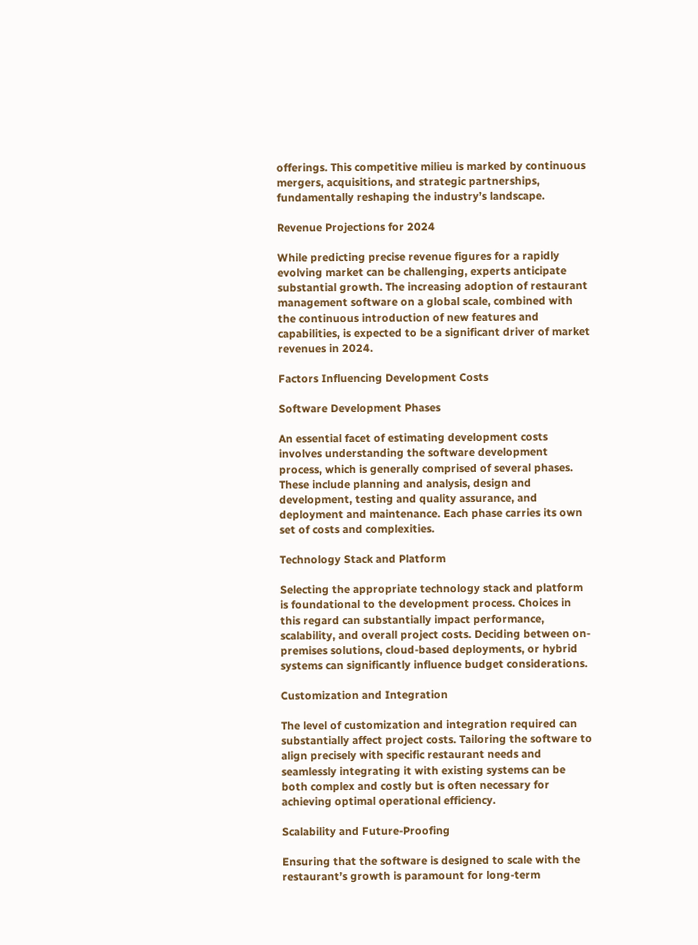offerings. This competitive milieu is marked by continuous mergers, acquisitions, and strategic partnerships, fundamentally reshaping the industry’s landscape.

Revenue Projections for 2024

While predicting precise revenue figures for a rapidly evolving market can be challenging, experts anticipate substantial growth. The increasing adoption of restaurant management software on a global scale, combined with the continuous introduction of new features and capabilities, is expected to be a significant driver of market revenues in 2024.

Factors Influencing Development Costs

Software Development Phases

An essential facet of estimating development costs involves understanding the software development process, which is generally comprised of several phases. These include planning and analysis, design and development, testing and quality assurance, and deployment and maintenance. Each phase carries its own set of costs and complexities.

Technology Stack and Platform

Selecting the appropriate technology stack and platform is foundational to the development process. Choices in this regard can substantially impact performance, scalability, and overall project costs. Deciding between on-premises solutions, cloud-based deployments, or hybrid systems can significantly influence budget considerations.

Customization and Integration

The level of customization and integration required can substantially affect project costs. Tailoring the software to align precisely with specific restaurant needs and seamlessly integrating it with existing systems can be both complex and costly but is often necessary for achieving optimal operational efficiency.

Scalability and Future-Proofing

Ensuring that the software is designed to scale with the restaurant’s growth is paramount for long-term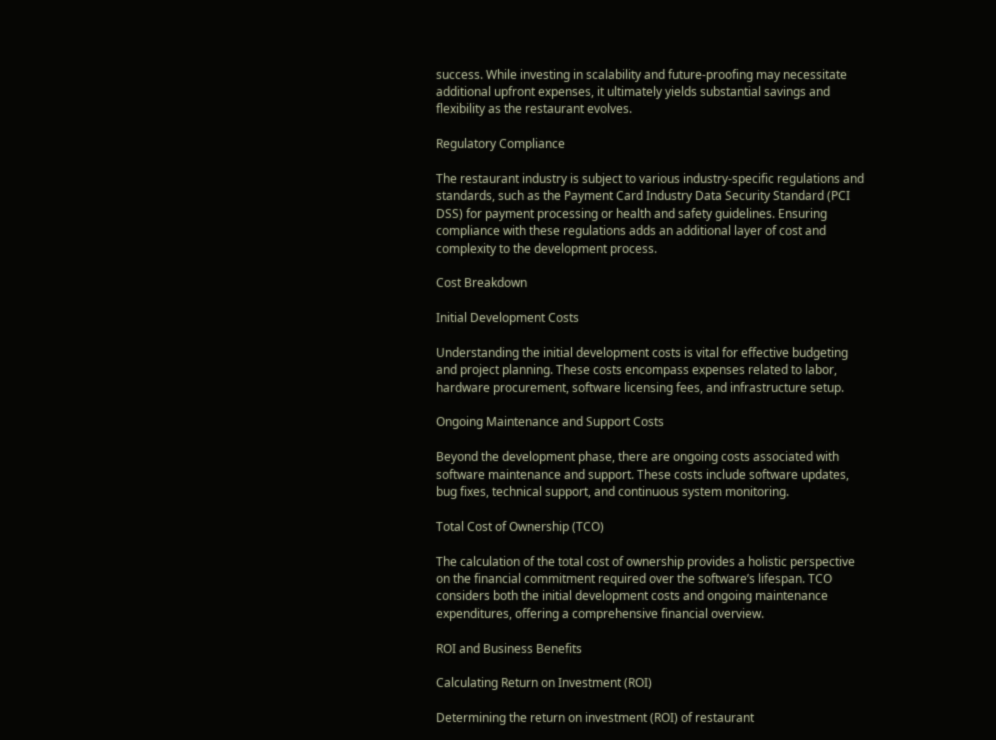success. While investing in scalability and future-proofing may necessitate additional upfront expenses, it ultimately yields substantial savings and flexibility as the restaurant evolves.

Regulatory Compliance

The restaurant industry is subject to various industry-specific regulations and standards, such as the Payment Card Industry Data Security Standard (PCI DSS) for payment processing or health and safety guidelines. Ensuring compliance with these regulations adds an additional layer of cost and complexity to the development process.

Cost Breakdown

Initial Development Costs

Understanding the initial development costs is vital for effective budgeting and project planning. These costs encompass expenses related to labor, hardware procurement, software licensing fees, and infrastructure setup.

Ongoing Maintenance and Support Costs

Beyond the development phase, there are ongoing costs associated with software maintenance and support. These costs include software updates, bug fixes, technical support, and continuous system monitoring.

Total Cost of Ownership (TCO)

The calculation of the total cost of ownership provides a holistic perspective on the financial commitment required over the software’s lifespan. TCO considers both the initial development costs and ongoing maintenance expenditures, offering a comprehensive financial overview.

ROI and Business Benefits

Calculating Return on Investment (ROI)

Determining the return on investment (ROI) of restaurant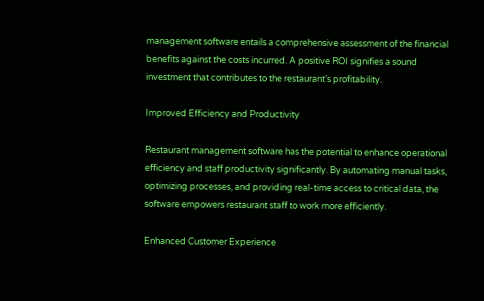management software entails a comprehensive assessment of the financial benefits against the costs incurred. A positive ROI signifies a sound investment that contributes to the restaurant’s profitability.

Improved Efficiency and Productivity

Restaurant management software has the potential to enhance operational efficiency and staff productivity significantly. By automating manual tasks, optimizing processes, and providing real-time access to critical data, the software empowers restaurant staff to work more efficiently.

Enhanced Customer Experience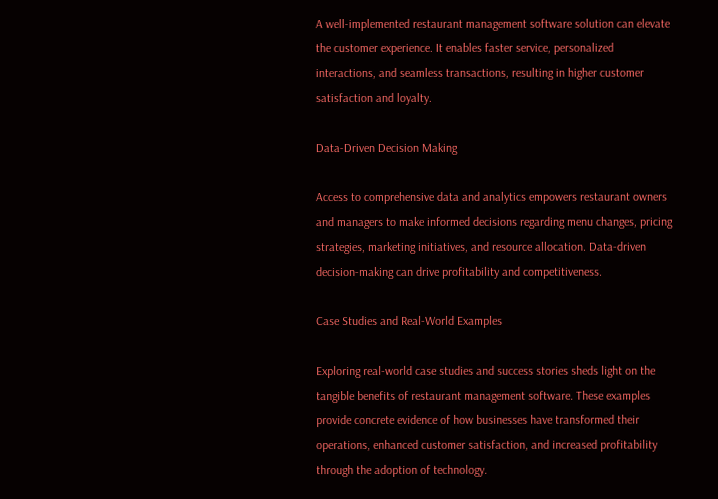A well-implemented restaurant management software solution can elevate the customer experience. It enables faster service, personalized interactions, and seamless transactions, resulting in higher customer satisfaction and loyalty.

Data-Driven Decision Making

Access to comprehensive data and analytics empowers restaurant owners and managers to make informed decisions regarding menu changes, pricing strategies, marketing initiatives, and resource allocation. Data-driven decision-making can drive profitability and competitiveness.

Case Studies and Real-World Examples

Exploring real-world case studies and success stories sheds light on the tangible benefits of restaurant management software. These examples provide concrete evidence of how businesses have transformed their operations, enhanced customer satisfaction, and increased profitability through the adoption of technology.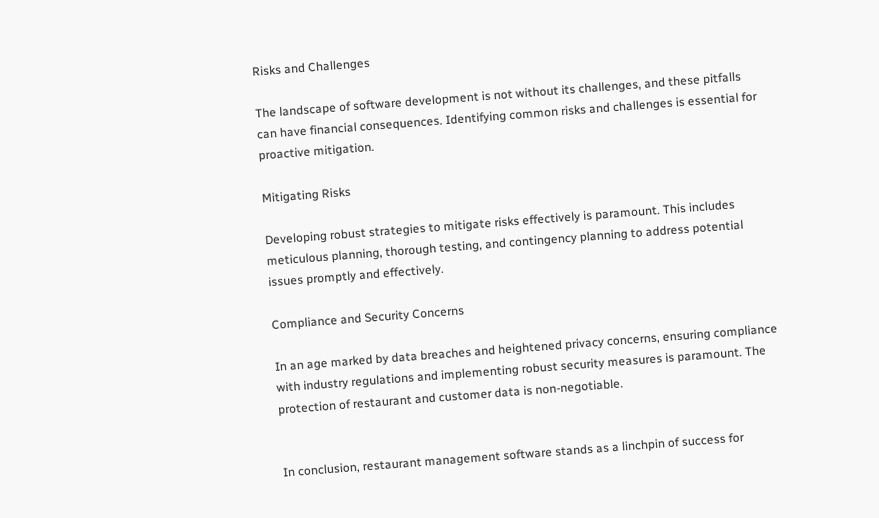Risks and Challenges

The landscape of software development is not without its challenges, and these pitfalls can have financial consequences. Identifying common risks and challenges is essential for proactive mitigation.

Mitigating Risks

Developing robust strategies to mitigate risks effectively is paramount. This includes meticulous planning, thorough testing, and contingency planning to address potential issues promptly and effectively.

Compliance and Security Concerns

In an age marked by data breaches and heightened privacy concerns, ensuring compliance with industry regulations and implementing robust security measures is paramount. The protection of restaurant and customer data is non-negotiable.


In conclusion, restaurant management software stands as a linchpin of success for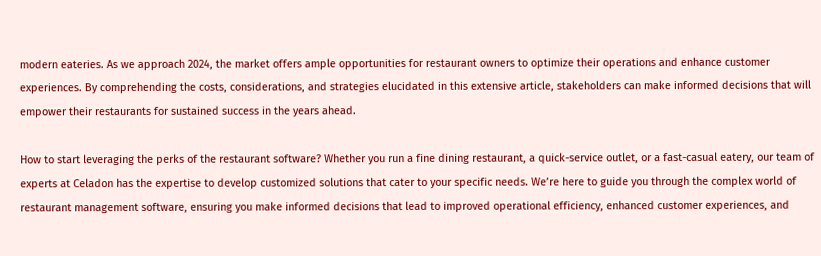modern eateries. As we approach 2024, the market offers ample opportunities for restaurant owners to optimize their operations and enhance customer experiences. By comprehending the costs, considerations, and strategies elucidated in this extensive article, stakeholders can make informed decisions that will empower their restaurants for sustained success in the years ahead.

How to start leveraging the perks of the restaurant software? Whether you run a fine dining restaurant, a quick-service outlet, or a fast-casual eatery, our team of experts at Celadon has the expertise to develop customized solutions that cater to your specific needs. We’re here to guide you through the complex world of restaurant management software, ensuring you make informed decisions that lead to improved operational efficiency, enhanced customer experiences, and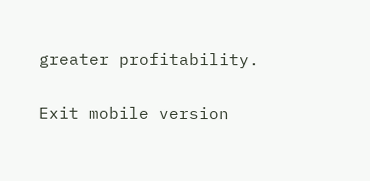greater profitability.

Exit mobile version